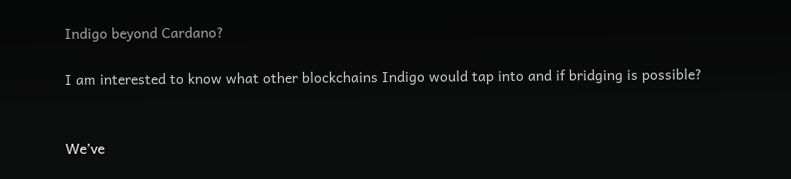Indigo beyond Cardano?

I am interested to know what other blockchains Indigo would tap into and if bridging is possible?


We’ve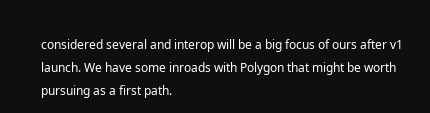considered several and interop will be a big focus of ours after v1 launch. We have some inroads with Polygon that might be worth pursuing as a first path.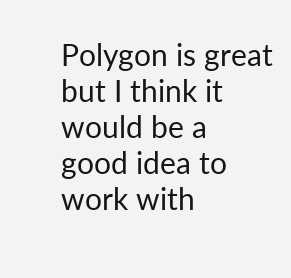Polygon is great but I think it would be a good idea to work with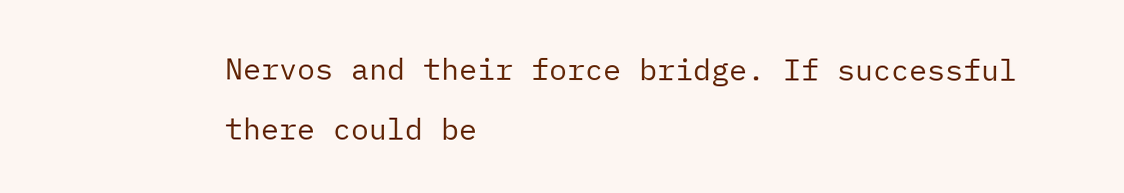Nervos and their force bridge. If successful there could be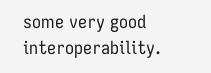some very good interoperability.